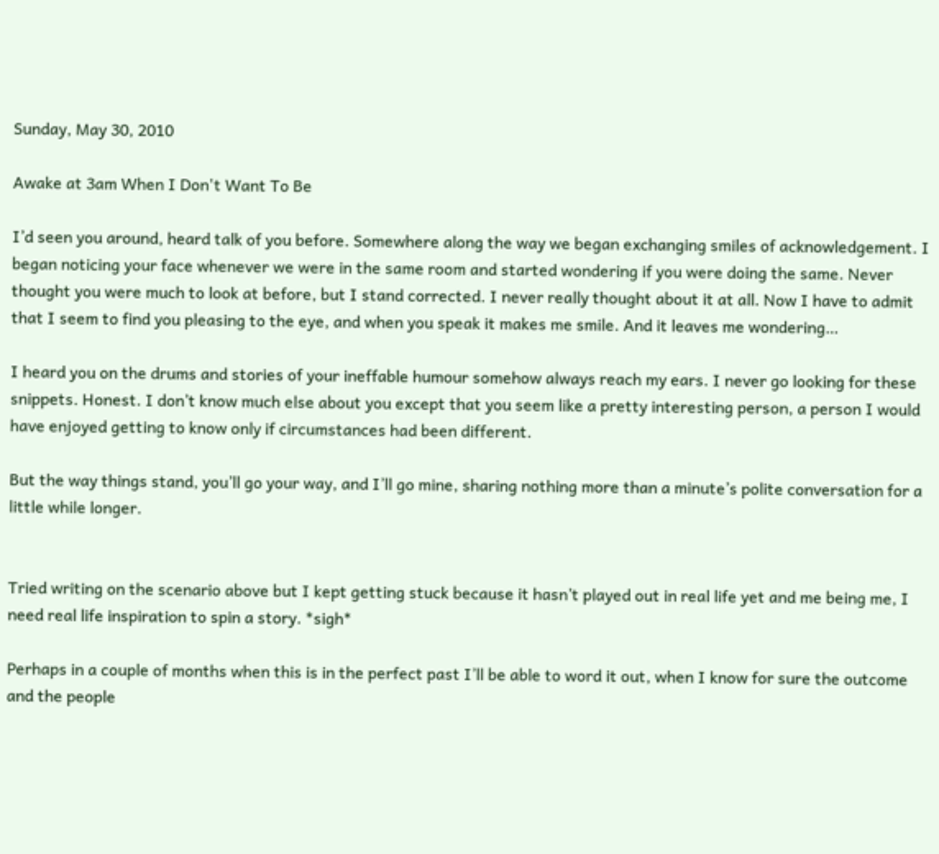Sunday, May 30, 2010

Awake at 3am When I Don't Want To Be

I’d seen you around, heard talk of you before. Somewhere along the way we began exchanging smiles of acknowledgement. I began noticing your face whenever we were in the same room and started wondering if you were doing the same. Never thought you were much to look at before, but I stand corrected. I never really thought about it at all. Now I have to admit that I seem to find you pleasing to the eye, and when you speak it makes me smile. And it leaves me wondering…

I heard you on the drums and stories of your ineffable humour somehow always reach my ears. I never go looking for these snippets. Honest. I don’t know much else about you except that you seem like a pretty interesting person, a person I would have enjoyed getting to know only if circumstances had been different.

But the way things stand, you’ll go your way, and I’ll go mine, sharing nothing more than a minute’s polite conversation for a little while longer.


Tried writing on the scenario above but I kept getting stuck because it hasn’t played out in real life yet and me being me, I need real life inspiration to spin a story. *sigh*

Perhaps in a couple of months when this is in the perfect past I’ll be able to word it out, when I know for sure the outcome and the people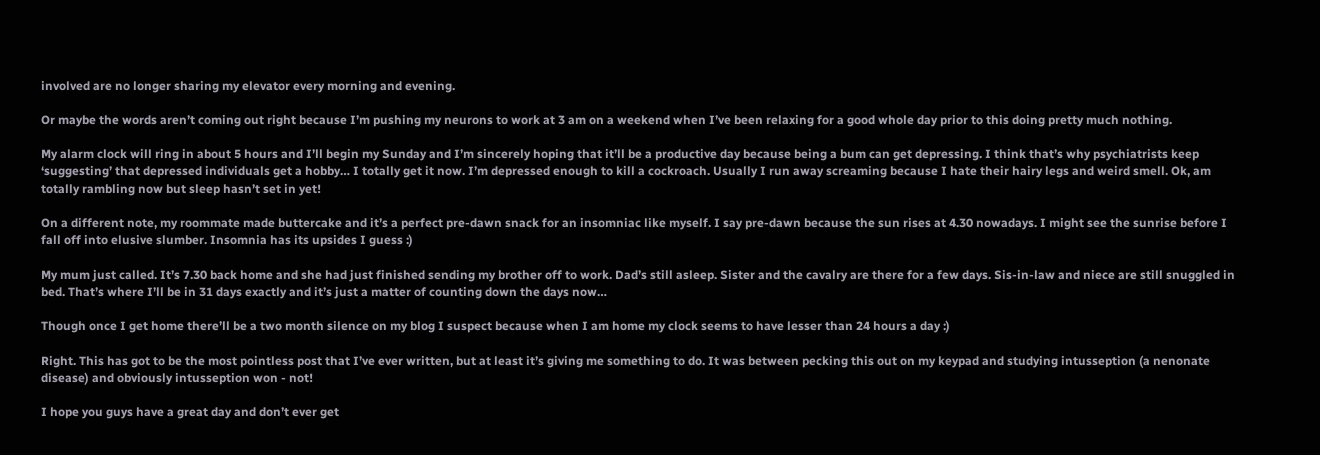involved are no longer sharing my elevator every morning and evening.

Or maybe the words aren’t coming out right because I’m pushing my neurons to work at 3 am on a weekend when I’ve been relaxing for a good whole day prior to this doing pretty much nothing.

My alarm clock will ring in about 5 hours and I’ll begin my Sunday and I’m sincerely hoping that it’ll be a productive day because being a bum can get depressing. I think that’s why psychiatrists keep ‘suggesting’ that depressed individuals get a hobby… I totally get it now. I’m depressed enough to kill a cockroach. Usually I run away screaming because I hate their hairy legs and weird smell. Ok, am totally rambling now but sleep hasn’t set in yet!

On a different note, my roommate made buttercake and it’s a perfect pre-dawn snack for an insomniac like myself. I say pre-dawn because the sun rises at 4.30 nowadays. I might see the sunrise before I fall off into elusive slumber. Insomnia has its upsides I guess :)

My mum just called. It’s 7.30 back home and she had just finished sending my brother off to work. Dad’s still asleep. Sister and the cavalry are there for a few days. Sis-in-law and niece are still snuggled in bed. That’s where I’ll be in 31 days exactly and it’s just a matter of counting down the days now…

Though once I get home there’ll be a two month silence on my blog I suspect because when I am home my clock seems to have lesser than 24 hours a day :)

Right. This has got to be the most pointless post that I’ve ever written, but at least it’s giving me something to do. It was between pecking this out on my keypad and studying intusseption (a nenonate disease) and obviously intusseption won - not!

I hope you guys have a great day and don’t ever get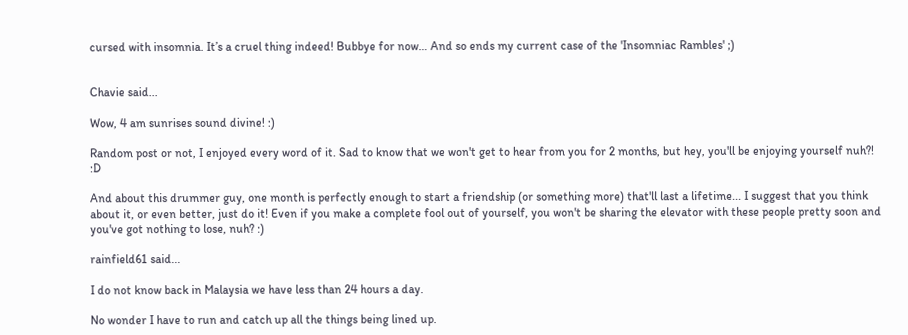cursed with insomnia. It’s a cruel thing indeed! Bubbye for now… And so ends my current case of the 'Insomniac Rambles' ;)


Chavie said...

Wow, 4 am sunrises sound divine! :)

Random post or not, I enjoyed every word of it. Sad to know that we won't get to hear from you for 2 months, but hey, you'll be enjoying yourself nuh?! :D

And about this drummer guy, one month is perfectly enough to start a friendship (or something more) that'll last a lifetime... I suggest that you think about it, or even better, just do it! Even if you make a complete fool out of yourself, you won't be sharing the elevator with these people pretty soon and you've got nothing to lose, nuh? :)

rainfield61 said...

I do not know back in Malaysia we have less than 24 hours a day.

No wonder I have to run and catch up all the things being lined up.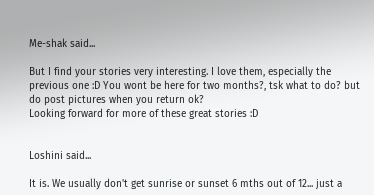Me-shak said...

But I find your stories very interesting. I love them, especially the previous one :D You wont be here for two months?, tsk what to do? but do post pictures when you return ok?
Looking forward for more of these great stories :D


Loshini said...

It is. We usually don't get sunrise or sunset 6 mths out of 12... just a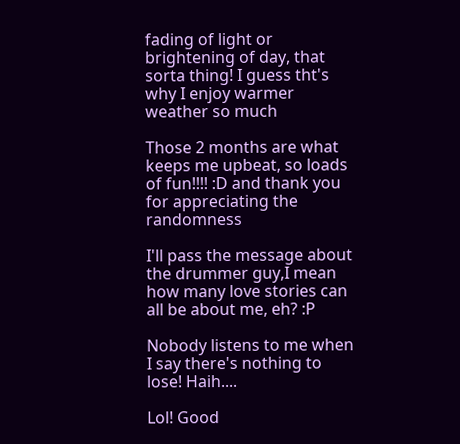fading of light or brightening of day, that sorta thing! I guess tht's why I enjoy warmer weather so much

Those 2 months are what keeps me upbeat, so loads of fun!!!! :D and thank you for appreciating the randomness

I'll pass the message about the drummer guy,I mean how many love stories can all be about me, eh? :P

Nobody listens to me when I say there's nothing to lose! Haih....

Lol! Good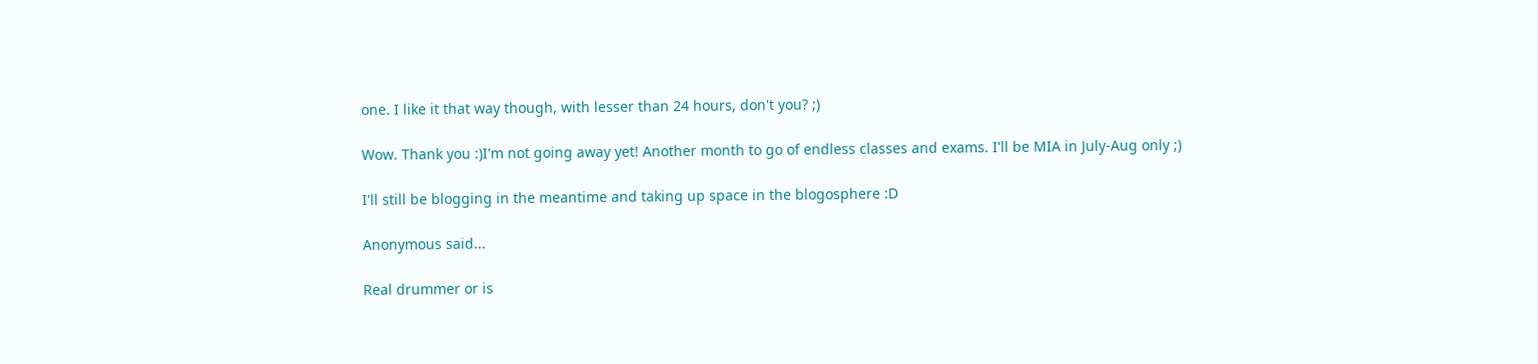one. I like it that way though, with lesser than 24 hours, don't you? ;)

Wow. Thank you :)I'm not going away yet! Another month to go of endless classes and exams. I'll be MIA in July-Aug only ;)

I'll still be blogging in the meantime and taking up space in the blogosphere :D

Anonymous said...

Real drummer or is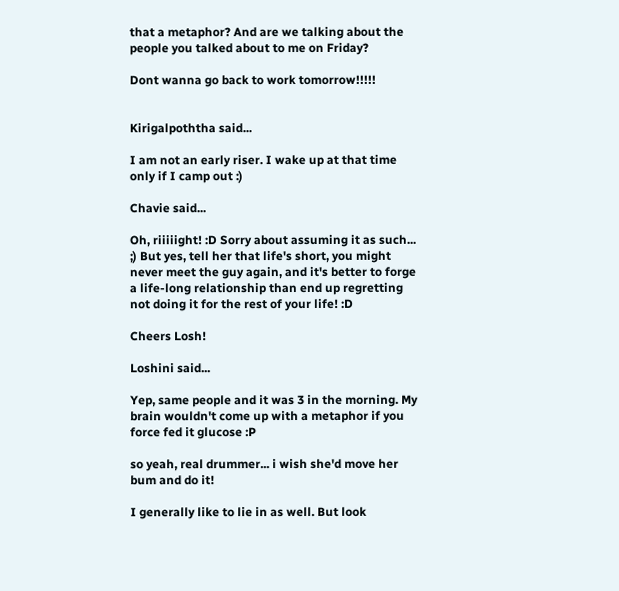that a metaphor? And are we talking about the people you talked about to me on Friday?

Dont wanna go back to work tomorrow!!!!!


Kirigalpoththa said...

I am not an early riser. I wake up at that time only if I camp out :)

Chavie said...

Oh, riiiiight! :D Sorry about assuming it as such... ;) But yes, tell her that life's short, you might never meet the guy again, and it's better to forge a life-long relationship than end up regretting not doing it for the rest of your life! :D

Cheers Losh!

Loshini said...

Yep, same people and it was 3 in the morning. My brain wouldn't come up with a metaphor if you force fed it glucose :P

so yeah, real drummer... i wish she'd move her bum and do it!

I generally like to lie in as well. But look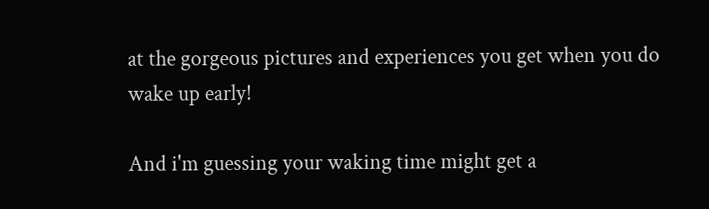at the gorgeous pictures and experiences you get when you do wake up early!

And i'm guessing your waking time might get a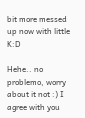bit more messed up now with little K:D

Hehe.. no problemo, worry about it not :) I agree with you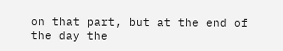on that part, but at the end of the day the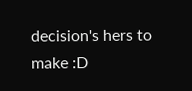decision's hers to make :D